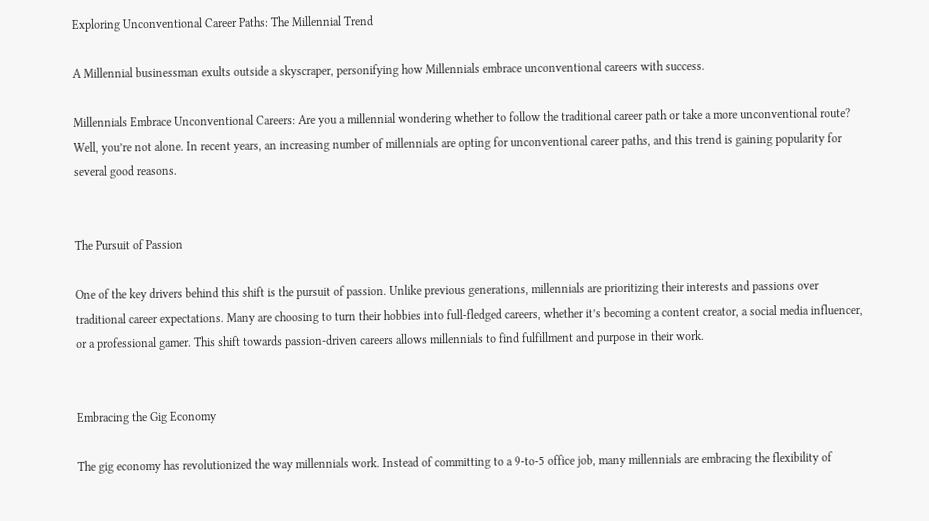Exploring Unconventional Career Paths: The Millennial Trend

A Millennial businessman exults outside a skyscraper, personifying how Millennials embrace unconventional careers with success.

Millennials Embrace Unconventional Careers: Are you a millennial wondering whether to follow the traditional career path or take a more unconventional route? Well, you’re not alone. In recent years, an increasing number of millennials are opting for unconventional career paths, and this trend is gaining popularity for several good reasons.


The Pursuit of Passion

One of the key drivers behind this shift is the pursuit of passion. Unlike previous generations, millennials are prioritizing their interests and passions over traditional career expectations. Many are choosing to turn their hobbies into full-fledged careers, whether it’s becoming a content creator, a social media influencer, or a professional gamer. This shift towards passion-driven careers allows millennials to find fulfillment and purpose in their work.


Embracing the Gig Economy

The gig economy has revolutionized the way millennials work. Instead of committing to a 9-to-5 office job, many millennials are embracing the flexibility of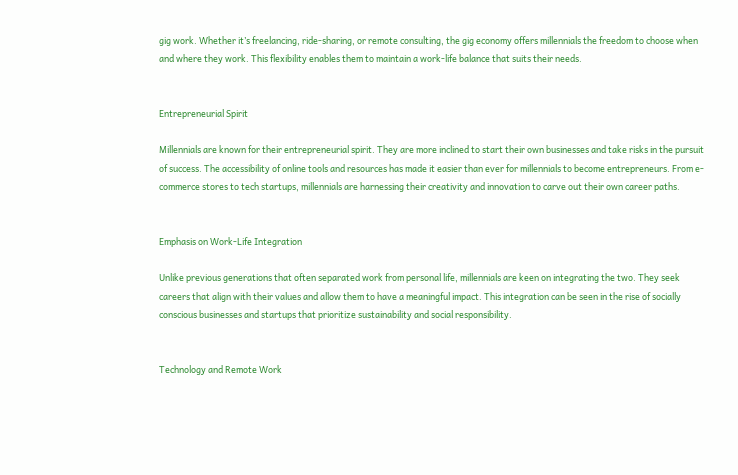gig work. Whether it’s freelancing, ride-sharing, or remote consulting, the gig economy offers millennials the freedom to choose when and where they work. This flexibility enables them to maintain a work-life balance that suits their needs.


Entrepreneurial Spirit

Millennials are known for their entrepreneurial spirit. They are more inclined to start their own businesses and take risks in the pursuit of success. The accessibility of online tools and resources has made it easier than ever for millennials to become entrepreneurs. From e-commerce stores to tech startups, millennials are harnessing their creativity and innovation to carve out their own career paths.


Emphasis on Work-Life Integration

Unlike previous generations that often separated work from personal life, millennials are keen on integrating the two. They seek careers that align with their values and allow them to have a meaningful impact. This integration can be seen in the rise of socially conscious businesses and startups that prioritize sustainability and social responsibility.


Technology and Remote Work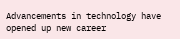Advancements in technology have opened up new career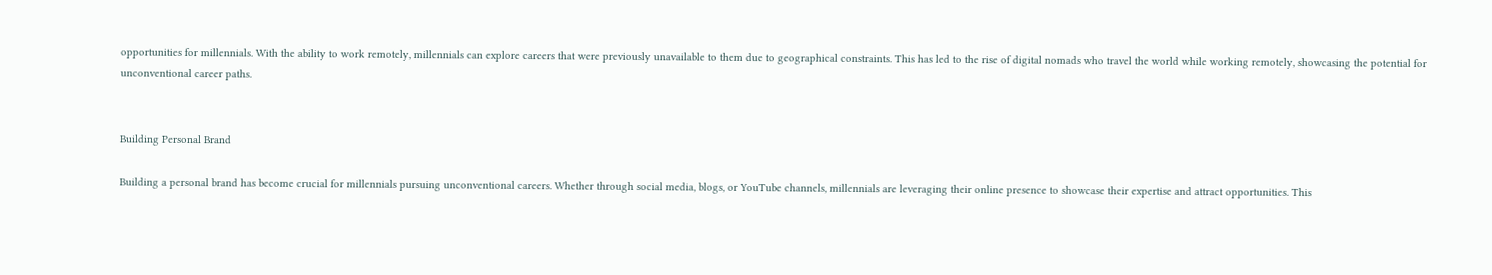opportunities for millennials. With the ability to work remotely, millennials can explore careers that were previously unavailable to them due to geographical constraints. This has led to the rise of digital nomads who travel the world while working remotely, showcasing the potential for unconventional career paths.


Building Personal Brand

Building a personal brand has become crucial for millennials pursuing unconventional careers. Whether through social media, blogs, or YouTube channels, millennials are leveraging their online presence to showcase their expertise and attract opportunities. This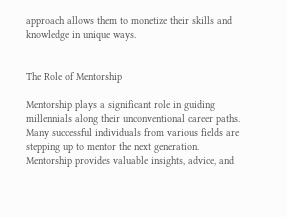approach allows them to monetize their skills and knowledge in unique ways.


The Role of Mentorship

Mentorship plays a significant role in guiding millennials along their unconventional career paths. Many successful individuals from various fields are stepping up to mentor the next generation. Mentorship provides valuable insights, advice, and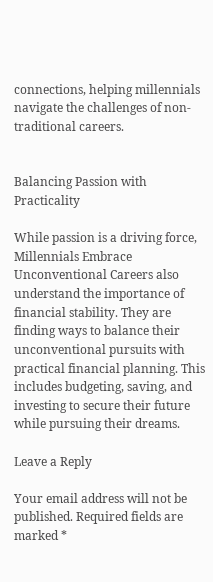connections, helping millennials navigate the challenges of non-traditional careers.


Balancing Passion with Practicality

While passion is a driving force, Millennials Embrace Unconventional Careers also understand the importance of financial stability. They are finding ways to balance their unconventional pursuits with practical financial planning. This includes budgeting, saving, and investing to secure their future while pursuing their dreams.

Leave a Reply

Your email address will not be published. Required fields are marked *